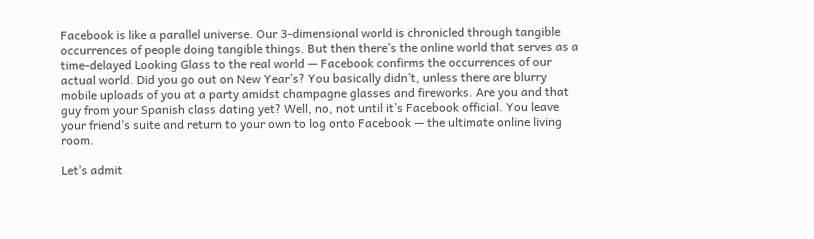Facebook is like a parallel universe. Our 3-dimensional world is chronicled through tangible occurrences of people doing tangible things. But then there’s the online world that serves as a time-delayed Looking Glass to the real world — Facebook confirms the occurrences of our actual world. Did you go out on New Year’s? You basically didn’t, unless there are blurry mobile uploads of you at a party amidst champagne glasses and fireworks. Are you and that guy from your Spanish class dating yet? Well, no, not until it’s Facebook official. You leave your friend’s suite and return to your own to log onto Facebook — the ultimate online living room.

Let’s admit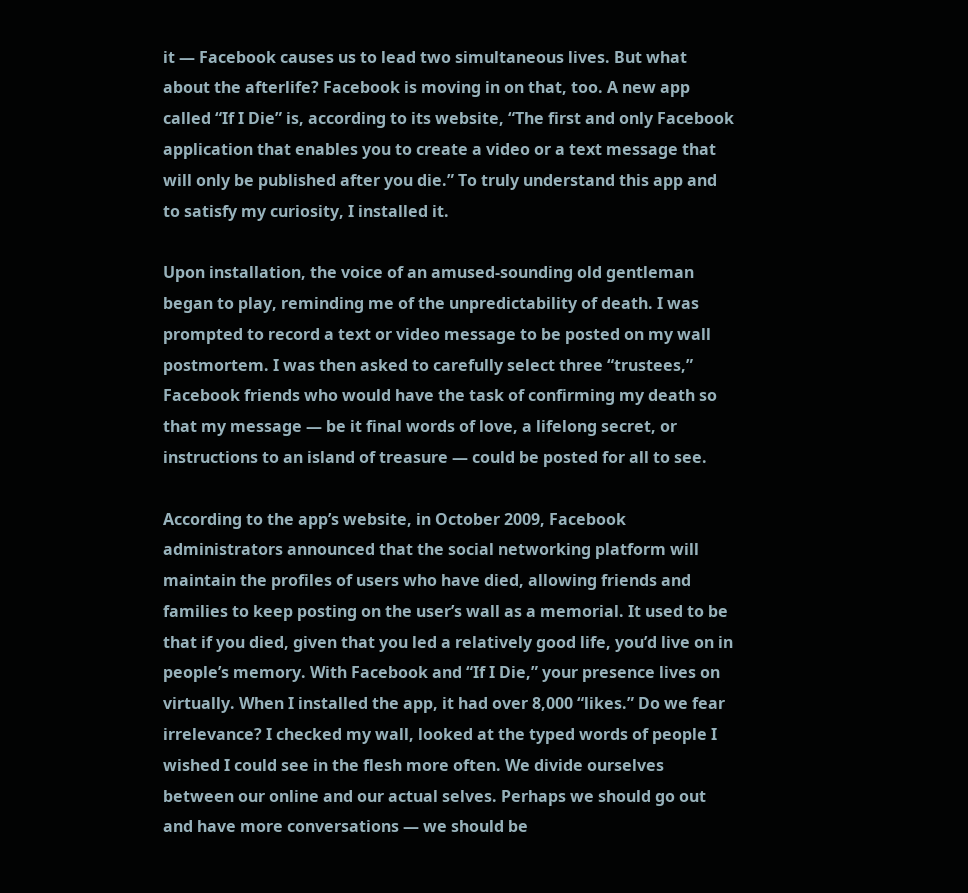it — Facebook causes us to lead two simultaneous lives. But what about the afterlife? Facebook is moving in on that, too. A new app called “If I Die” is, according to its website, “The first and only Facebook application that enables you to create a video or a text message that will only be published after you die.” To truly understand this app and to satisfy my curiosity, I installed it.

Upon installation, the voice of an amused-sounding old gentleman began to play, reminding me of the unpredictability of death. I was prompted to record a text or video message to be posted on my wall postmortem. I was then asked to carefully select three “trustees,” Facebook friends who would have the task of confirming my death so that my message — be it final words of love, a lifelong secret, or instructions to an island of treasure — could be posted for all to see.

According to the app’s website, in October 2009, Facebook administrators announced that the social networking platform will maintain the profiles of users who have died, allowing friends and families to keep posting on the user’s wall as a memorial. It used to be that if you died, given that you led a relatively good life, you’d live on in people’s memory. With Facebook and “If I Die,” your presence lives on virtually. When I installed the app, it had over 8,000 “likes.” Do we fear irrelevance? I checked my wall, looked at the typed words of people I wished I could see in the flesh more often. We divide ourselves between our online and our actual selves. Perhaps we should go out and have more conversations — we should be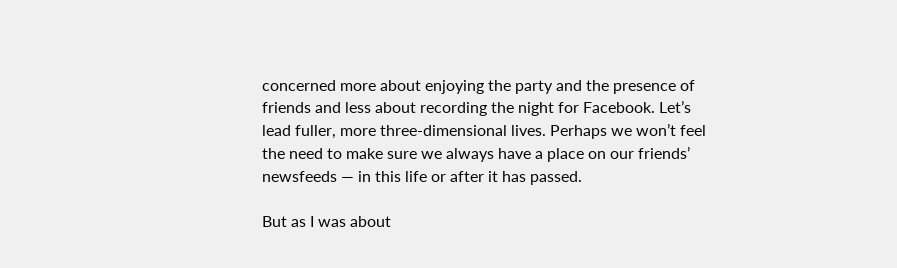concerned more about enjoying the party and the presence of friends and less about recording the night for Facebook. Let’s lead fuller, more three-dimensional lives. Perhaps we won’t feel the need to make sure we always have a place on our friends’ newsfeeds — in this life or after it has passed.

But as I was about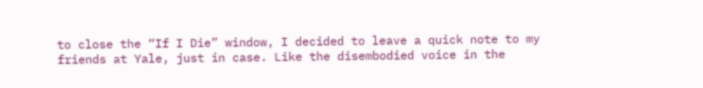to close the “If I Die” window, I decided to leave a quick note to my friends at Yale, just in case. Like the disembodied voice in the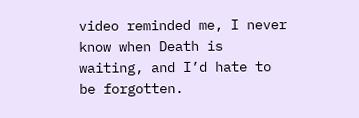video reminded me, I never know when Death is waiting, and I’d hate to be forgotten.